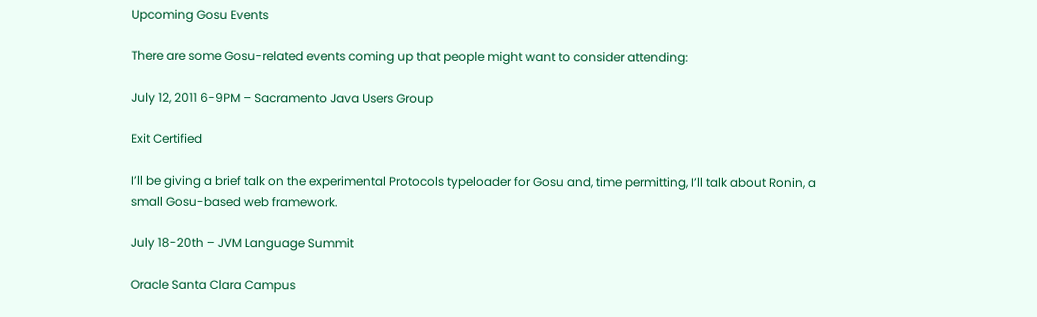Upcoming Gosu Events

There are some Gosu-related events coming up that people might want to consider attending:

July 12, 2011 6-9PM – Sacramento Java Users Group

Exit Certified

I’ll be giving a brief talk on the experimental Protocols typeloader for Gosu and, time permitting, I’ll talk about Ronin, a small Gosu-based web framework.

July 18-20th – JVM Language Summit

Oracle Santa Clara Campus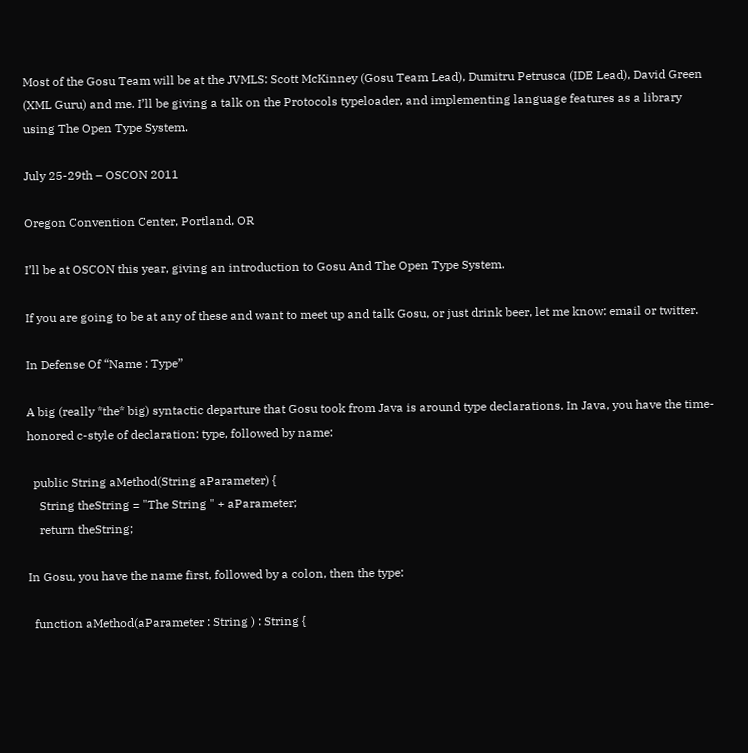Most of the Gosu Team will be at the JVMLS: Scott McKinney (Gosu Team Lead), Dumitru Petrusca (IDE Lead), David Green (XML Guru) and me. I’ll be giving a talk on the Protocols typeloader, and implementing language features as a library using The Open Type System.

July 25-29th – OSCON 2011

Oregon Convention Center, Portland, OR

I’ll be at OSCON this year, giving an introduction to Gosu And The Open Type System.

If you are going to be at any of these and want to meet up and talk Gosu, or just drink beer, let me know: email or twitter.

In Defense Of “Name : Type”

A big (really *the* big) syntactic departure that Gosu took from Java is around type declarations. In Java, you have the time-honored c-style of declaration: type, followed by name:

  public String aMethod(String aParameter) {
    String theString = "The String " + aParameter;
    return theString;

In Gosu, you have the name first, followed by a colon, then the type:

  function aMethod(aParameter : String ) : String {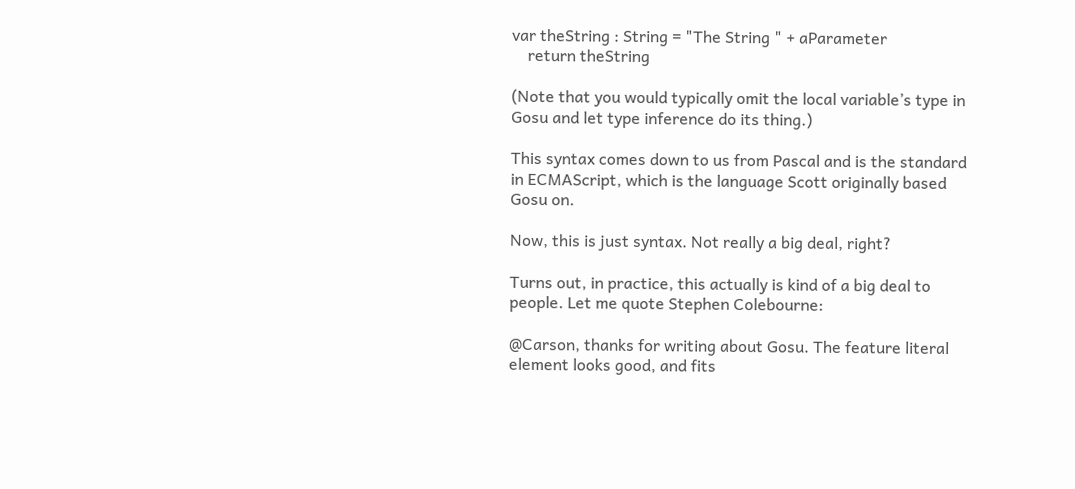var theString : String = "The String " + aParameter
    return theString

(Note that you would typically omit the local variable’s type in Gosu and let type inference do its thing.)

This syntax comes down to us from Pascal and is the standard in ECMAScript, which is the language Scott originally based Gosu on.

Now, this is just syntax. Not really a big deal, right?

Turns out, in practice, this actually is kind of a big deal to people. Let me quote Stephen Colebourne:

@Carson, thanks for writing about Gosu. The feature literal element looks good, and fits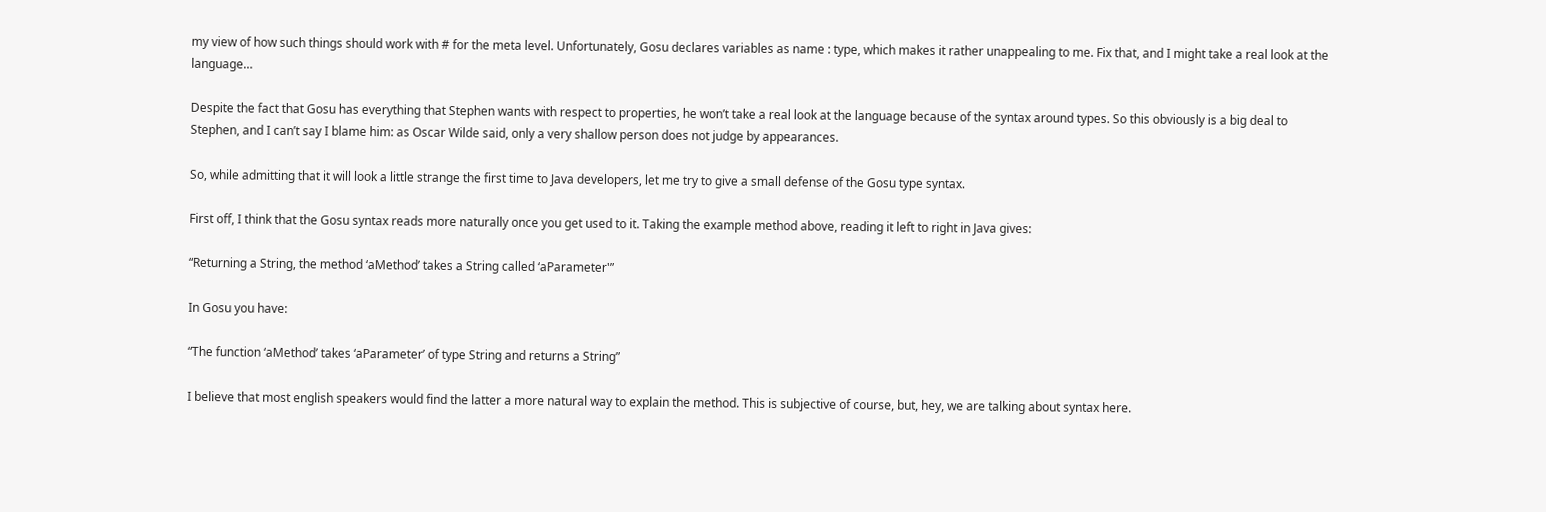my view of how such things should work with # for the meta level. Unfortunately, Gosu declares variables as name : type, which makes it rather unappealing to me. Fix that, and I might take a real look at the language…

Despite the fact that Gosu has everything that Stephen wants with respect to properties, he won’t take a real look at the language because of the syntax around types. So this obviously is a big deal to Stephen, and I can’t say I blame him: as Oscar Wilde said, only a very shallow person does not judge by appearances.

So, while admitting that it will look a little strange the first time to Java developers, let me try to give a small defense of the Gosu type syntax.

First off, I think that the Gosu syntax reads more naturally once you get used to it. Taking the example method above, reading it left to right in Java gives:

“Returning a String, the method ‘aMethod’ takes a String called ‘aParameter'”

In Gosu you have:

“The function ‘aMethod’ takes ‘aParameter’ of type String and returns a String”

I believe that most english speakers would find the latter a more natural way to explain the method. This is subjective of course, but, hey, we are talking about syntax here.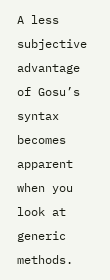A less subjective advantage of Gosu’s syntax becomes apparent when you look at generic methods.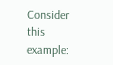Consider this example: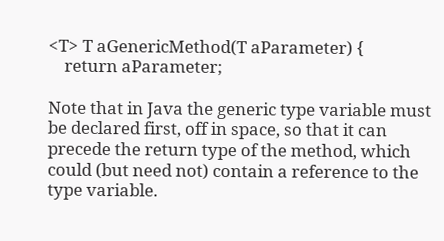<T> T aGenericMethod(T aParameter) {
    return aParameter;

Note that in Java the generic type variable must be declared first, off in space, so that it can precede the return type of the method, which could (but need not) contain a reference to the type variable.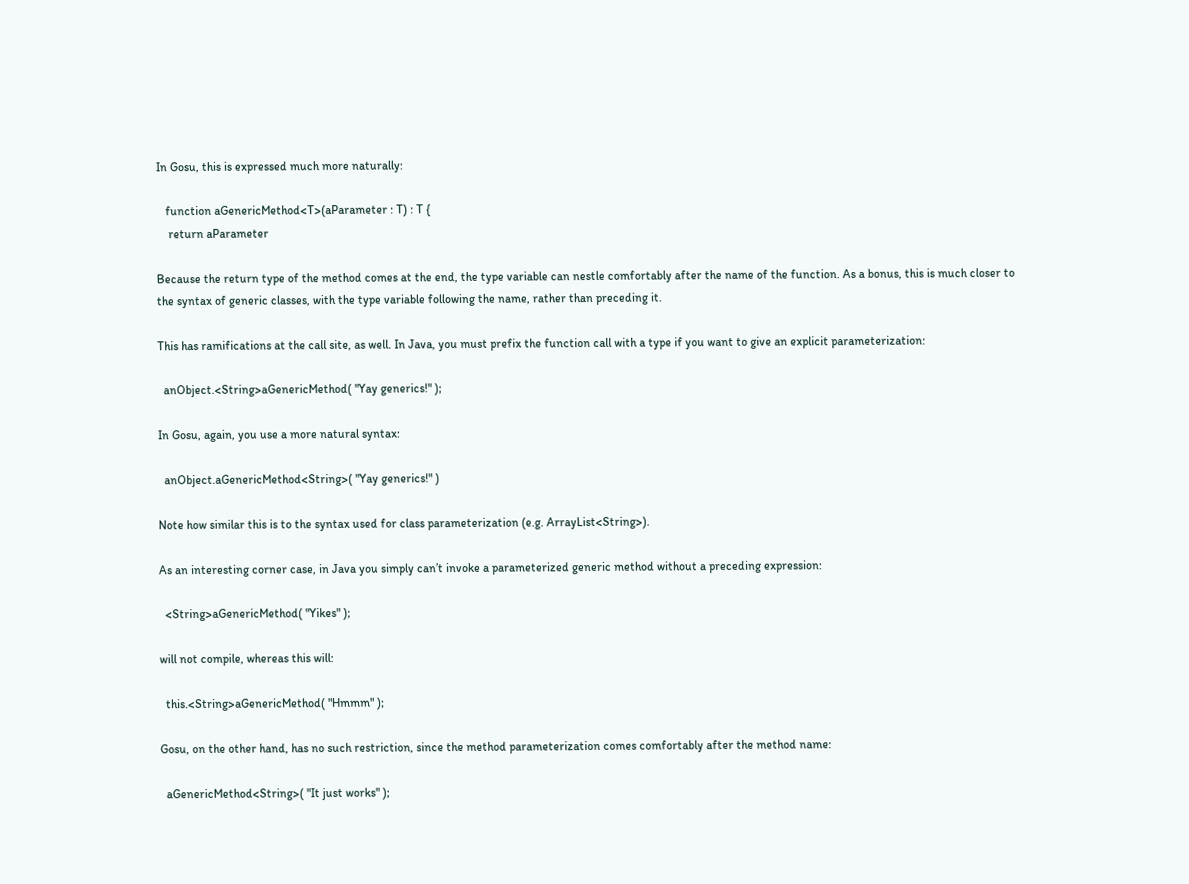In Gosu, this is expressed much more naturally:

   function aGenericMethod<T>(aParameter : T) : T {
    return aParameter

Because the return type of the method comes at the end, the type variable can nestle comfortably after the name of the function. As a bonus, this is much closer to the syntax of generic classes, with the type variable following the name, rather than preceding it.

This has ramifications at the call site, as well. In Java, you must prefix the function call with a type if you want to give an explicit parameterization:

  anObject.<String>aGenericMethod( "Yay generics!" );

In Gosu, again, you use a more natural syntax:

  anObject.aGenericMethod<String>( "Yay generics!" )

Note how similar this is to the syntax used for class parameterization (e.g. ArrayList<String>).

As an interesting corner case, in Java you simply can’t invoke a parameterized generic method without a preceding expression:

  <String>aGenericMethod( "Yikes" );

will not compile, whereas this will:

  this.<String>aGenericMethod( "Hmmm" );

Gosu, on the other hand, has no such restriction, since the method parameterization comes comfortably after the method name:

  aGenericMethod<String>( "It just works" );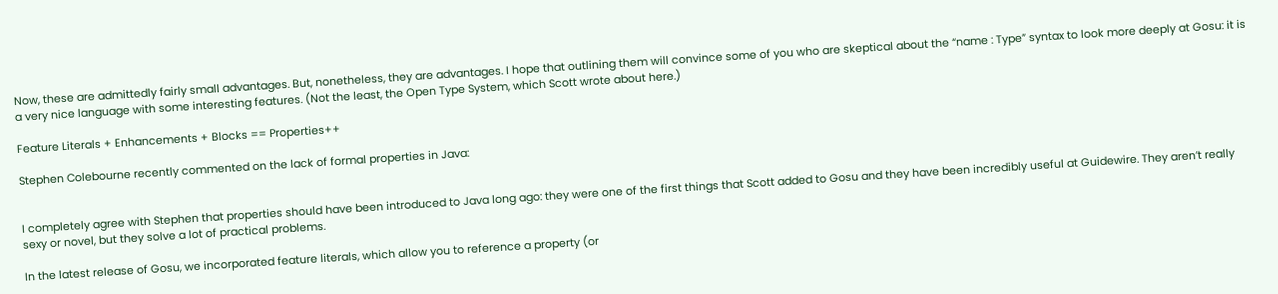Now, these are admittedly fairly small advantages. But, nonetheless, they are advantages. I hope that outlining them will convince some of you who are skeptical about the “name : Type” syntax to look more deeply at Gosu: it is a very nice language with some interesting features. (Not the least, the Open Type System, which Scott wrote about here.)

Feature Literals + Enhancements + Blocks == Properties++

Stephen Colebourne recently commented on the lack of formal properties in Java:


I completely agree with Stephen that properties should have been introduced to Java long ago: they were one of the first things that Scott added to Gosu and they have been incredibly useful at Guidewire. They aren’t really sexy or novel, but they solve a lot of practical problems.

In the latest release of Gosu, we incorporated feature literals, which allow you to reference a property (or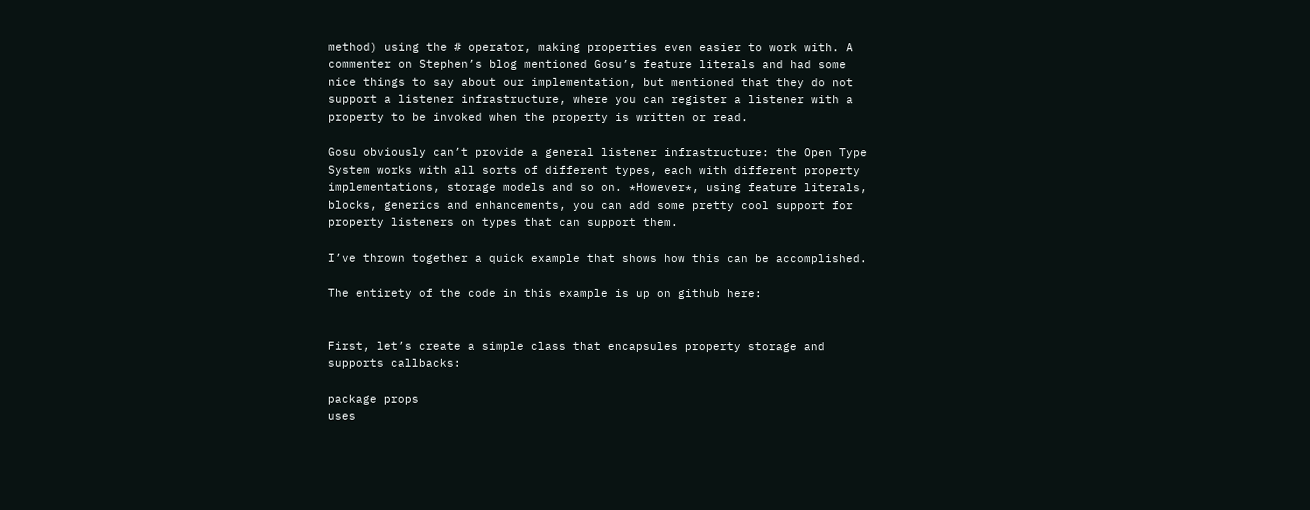method) using the # operator, making properties even easier to work with. A commenter on Stephen’s blog mentioned Gosu’s feature literals and had some nice things to say about our implementation, but mentioned that they do not support a listener infrastructure, where you can register a listener with a property to be invoked when the property is written or read.

Gosu obviously can’t provide a general listener infrastructure: the Open Type System works with all sorts of different types, each with different property implementations, storage models and so on. *However*, using feature literals, blocks, generics and enhancements, you can add some pretty cool support for property listeners on types that can support them.

I’ve thrown together a quick example that shows how this can be accomplished.

The entirety of the code in this example is up on github here:


First, let’s create a simple class that encapsules property storage and supports callbacks:

package props
uses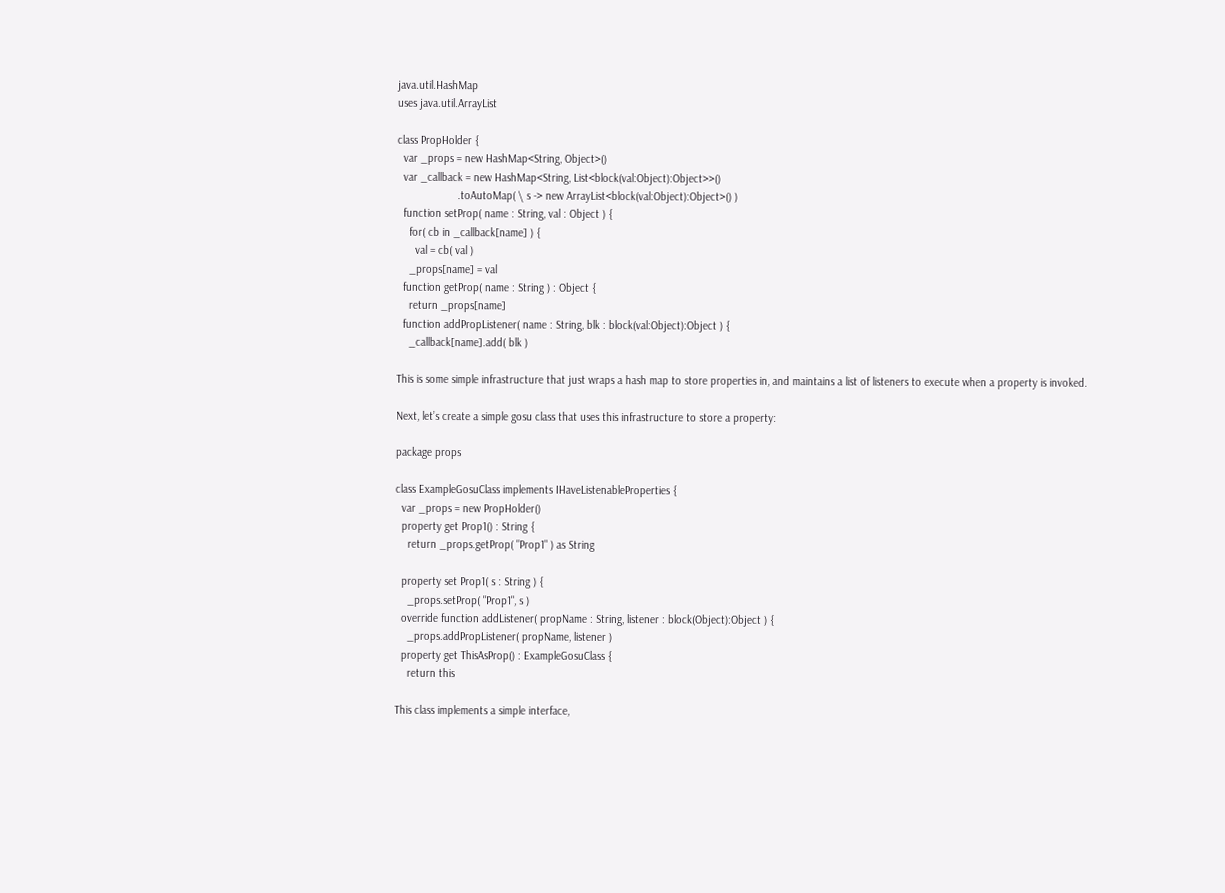java.util.HashMap
uses java.util.ArrayList

class PropHolder {
  var _props = new HashMap<String, Object>()
  var _callback = new HashMap<String, List<block(val:Object):Object>>()
                    .toAutoMap( \ s -> new ArrayList<block(val:Object):Object>() )
  function setProp( name : String, val : Object ) {
    for( cb in _callback[name] ) {
      val = cb( val )
    _props[name] = val
  function getProp( name : String ) : Object {
    return _props[name]
  function addPropListener( name : String, blk : block(val:Object):Object ) {
    _callback[name].add( blk )

This is some simple infrastructure that just wraps a hash map to store properties in, and maintains a list of listeners to execute when a property is invoked.

Next, let’s create a simple gosu class that uses this infrastructure to store a property:

package props

class ExampleGosuClass implements IHaveListenableProperties {
  var _props = new PropHolder()
  property get Prop1() : String {
    return _props.getProp( "Prop1" ) as String

  property set Prop1( s : String ) {
    _props.setProp( "Prop1", s )
  override function addListener( propName : String, listener : block(Object):Object ) {
    _props.addPropListener( propName, listener )
  property get ThisAsProp() : ExampleGosuClass {
    return this

This class implements a simple interface,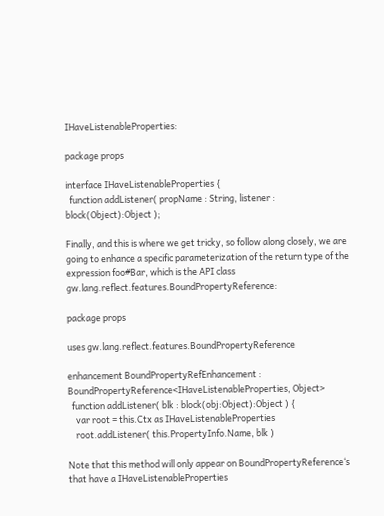IHaveListenableProperties:

package props

interface IHaveListenableProperties {
  function addListener( propName : String, listener : block(Object):Object );

Finally, and this is where we get tricky, so follow along closely, we are going to enhance a specific parameterization of the return type of the expression foo#Bar, which is the API class gw.lang.reflect.features.BoundPropertyReference:

package props

uses gw.lang.reflect.features.BoundPropertyReference

enhancement BoundPropertyRefEnhancement : BoundPropertyReference<IHaveListenableProperties, Object>
  function addListener( blk : block(obj:Object):Object ) {
    var root = this.Ctx as IHaveListenableProperties
    root.addListener( this.PropertyInfo.Name, blk )

Note that this method will only appear on BoundPropertyReference‘s that have a IHaveListenableProperties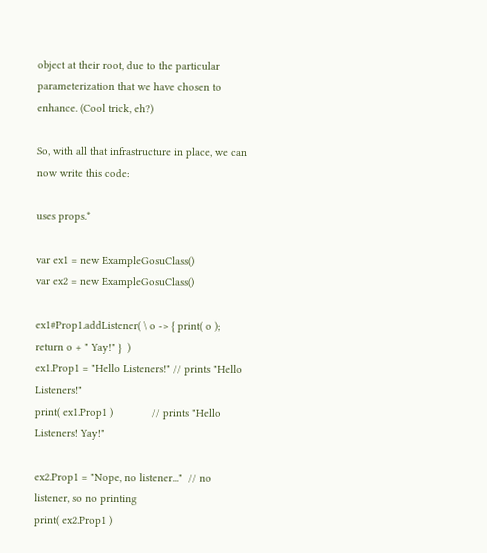object at their root, due to the particular parameterization that we have chosen to enhance. (Cool trick, eh?)

So, with all that infrastructure in place, we can now write this code:

uses props.*

var ex1 = new ExampleGosuClass()
var ex2 = new ExampleGosuClass()

ex1#Prop1.addListener( \ o -> { print( o ); return o + " Yay!" }  )
ex1.Prop1 = "Hello Listeners!" // prints "Hello Listeners!"
print( ex1.Prop1 )             // prints "Hello Listeners! Yay!"

ex2.Prop1 = "Nope, no listener..."  // no listener, so no printing
print( ex2.Prop1 )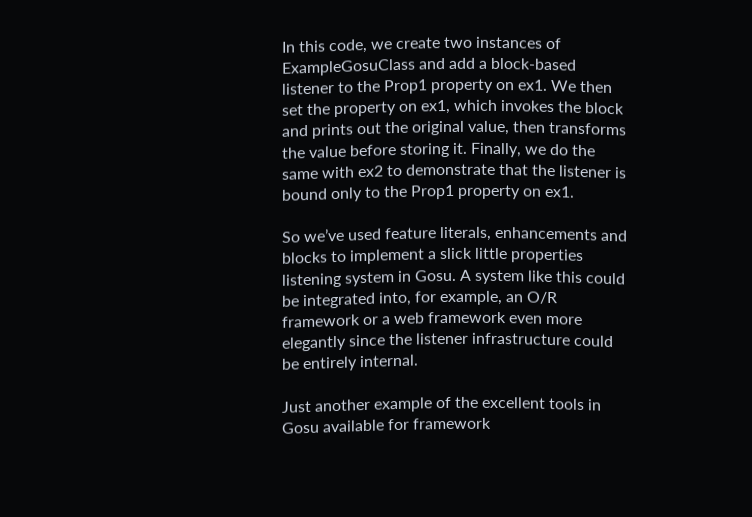In this code, we create two instances of ExampleGosuClass and add a block-based listener to the Prop1 property on ex1. We then set the property on ex1, which invokes the block and prints out the original value, then transforms the value before storing it. Finally, we do the same with ex2 to demonstrate that the listener is bound only to the Prop1 property on ex1.

So we’ve used feature literals, enhancements and blocks to implement a slick little properties listening system in Gosu. A system like this could be integrated into, for example, an O/R framework or a web framework even more elegantly since the listener infrastructure could be entirely internal.

Just another example of the excellent tools in Gosu available for framework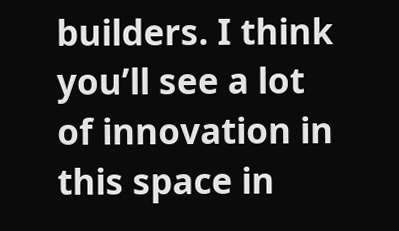builders. I think you’ll see a lot of innovation in this space in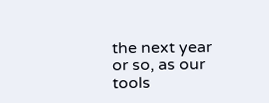the next year or so, as our tools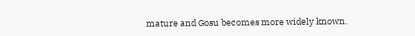mature and Gosu becomes more widely known.